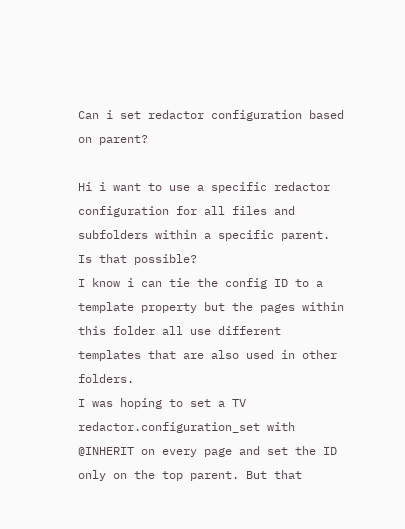Can i set redactor configuration based on parent?

Hi i want to use a specific redactor configuration for all files and subfolders within a specific parent.
Is that possible?
I know i can tie the config ID to a template property but the pages within this folder all use different templates that are also used in other folders.
I was hoping to set a TV redactor.configuration_set with @INHERIT on every page and set the ID only on the top parent. But that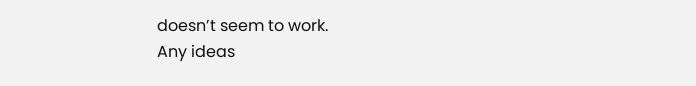doesn’t seem to work.
Any ideas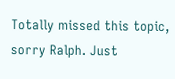Totally missed this topic, sorry Ralph. Just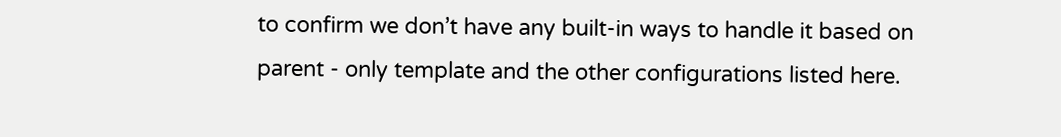to confirm we don’t have any built-in ways to handle it based on parent - only template and the other configurations listed here.